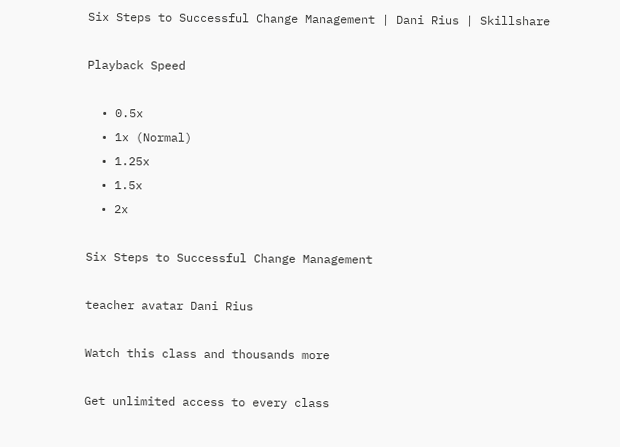Six Steps to Successful Change Management | Dani Rius | Skillshare

Playback Speed

  • 0.5x
  • 1x (Normal)
  • 1.25x
  • 1.5x
  • 2x

Six Steps to Successful Change Management

teacher avatar Dani Rius

Watch this class and thousands more

Get unlimited access to every class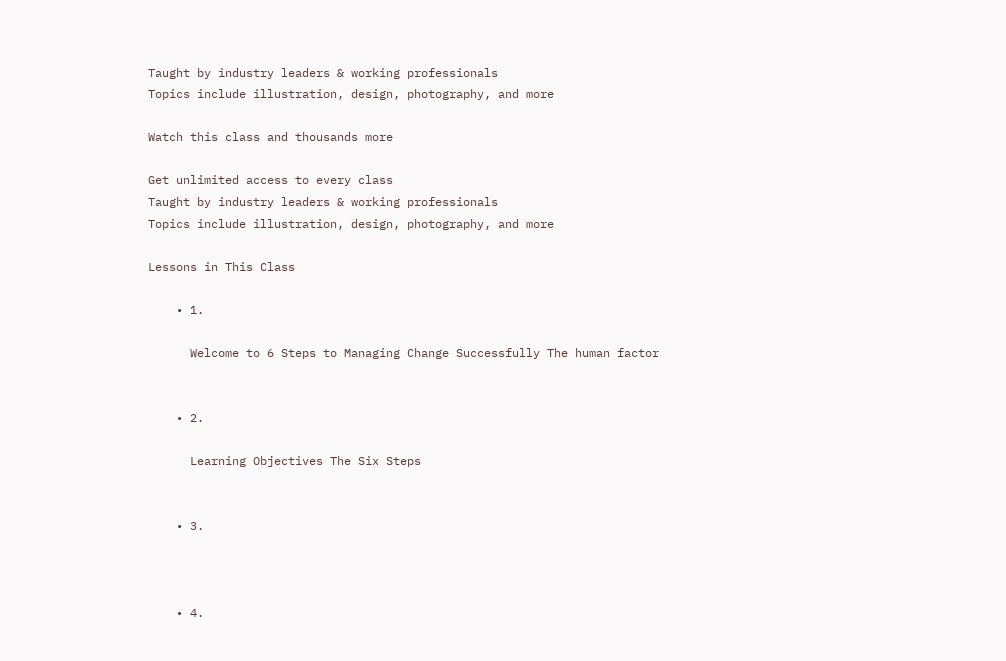Taught by industry leaders & working professionals
Topics include illustration, design, photography, and more

Watch this class and thousands more

Get unlimited access to every class
Taught by industry leaders & working professionals
Topics include illustration, design, photography, and more

Lessons in This Class

    • 1.

      Welcome to 6 Steps to Managing Change Successfully The human factor


    • 2.

      Learning Objectives The Six Steps


    • 3.



    • 4.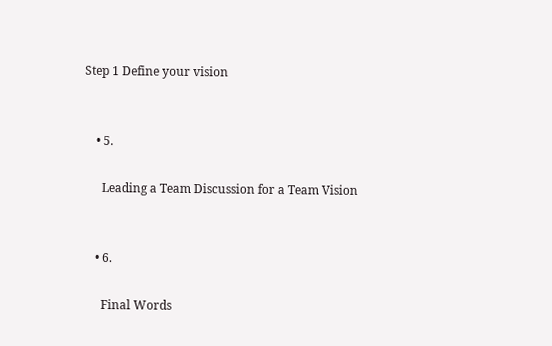Step 1 Define your vision


    • 5.

      Leading a Team Discussion for a Team Vision


    • 6.

      Final Words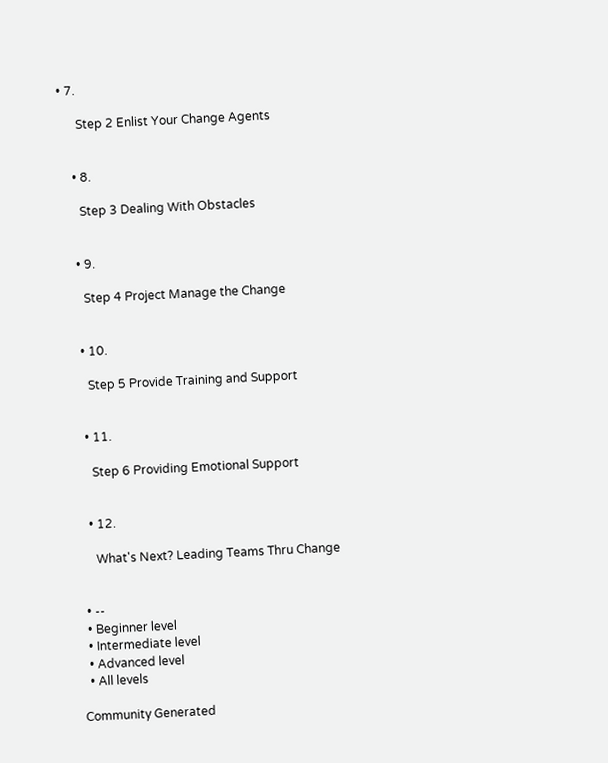• 7.

      Step 2 Enlist Your Change Agents


    • 8.

      Step 3 Dealing With Obstacles


    • 9.

      Step 4 Project Manage the Change


    • 10.

      Step 5 Provide Training and Support


    • 11.

      Step 6 Providing Emotional Support


    • 12.

      What's Next? Leading Teams Thru Change


  • --
  • Beginner level
  • Intermediate level
  • Advanced level
  • All levels

Community Generated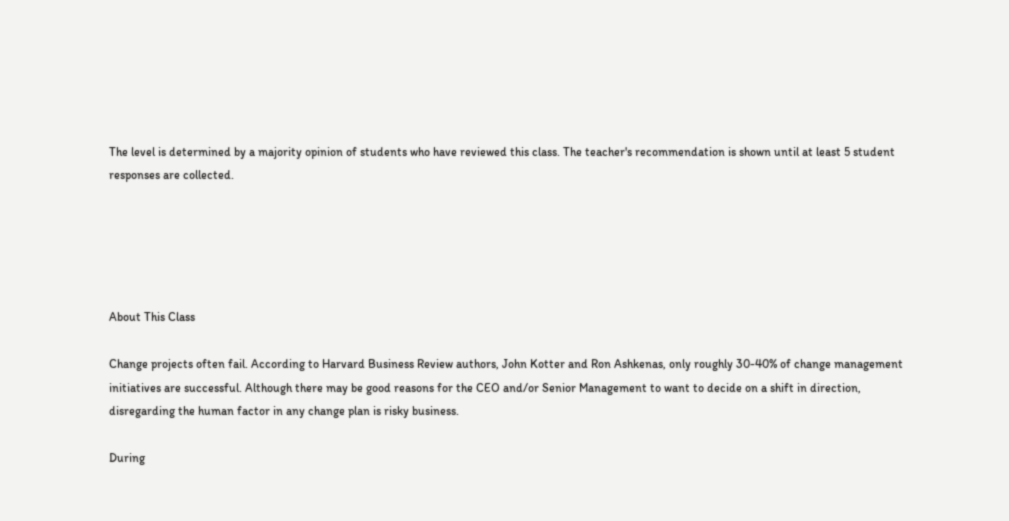The level is determined by a majority opinion of students who have reviewed this class. The teacher's recommendation is shown until at least 5 student responses are collected.





About This Class

Change projects often fail. According to Harvard Business Review authors, John Kotter and Ron Ashkenas, only roughly 30-40% of change management initiatives are successful. Although there may be good reasons for the CEO and/or Senior Management to want to decide on a shift in direction, disregarding the human factor in any change plan is risky business.

During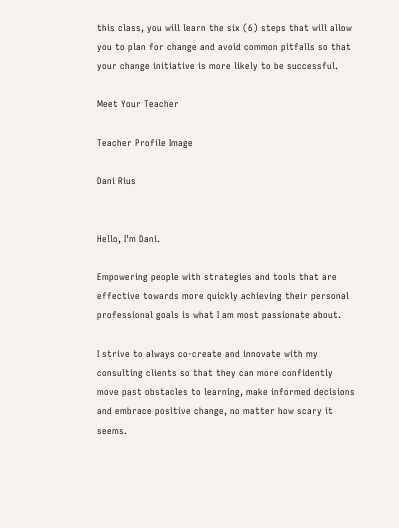this class, you will learn the six (6) steps that will allow you to plan for change and avoid common pitfalls so that your change initiative is more likely to be successful.

Meet Your Teacher

Teacher Profile Image

Dani Rius


Hello, I'm Dani.

Empowering people with strategies and tools that are effective towards more quickly achieving their personal professional goals is what I am most passionate about.

I strive to always co-create and innovate with my consulting clients so that they can more confidently move past obstacles to learning, make informed decisions and embrace positive change, no matter how scary it seems.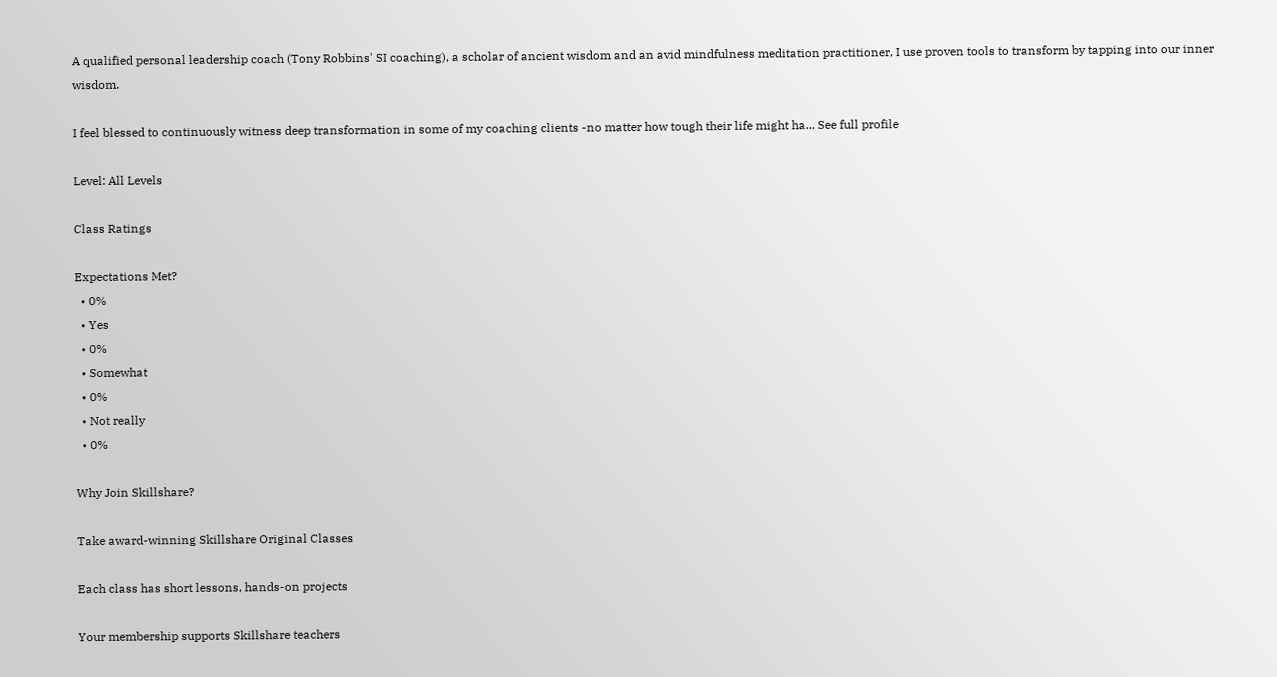A qualified personal leadership coach (Tony Robbins' SI coaching), a scholar of ancient wisdom and an avid mindfulness meditation practitioner, I use proven tools to transform by tapping into our inner wisdom.

I feel blessed to continuously witness deep transformation in some of my coaching clients -no matter how tough their life might ha... See full profile

Level: All Levels

Class Ratings

Expectations Met?
  • 0%
  • Yes
  • 0%
  • Somewhat
  • 0%
  • Not really
  • 0%

Why Join Skillshare?

Take award-winning Skillshare Original Classes

Each class has short lessons, hands-on projects

Your membership supports Skillshare teachers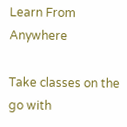Learn From Anywhere

Take classes on the go with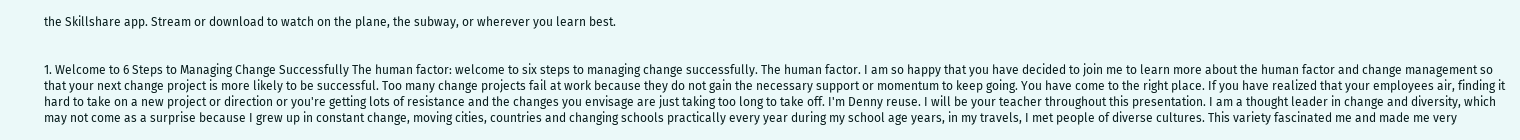the Skillshare app. Stream or download to watch on the plane, the subway, or wherever you learn best.


1. Welcome to 6 Steps to Managing Change Successfully The human factor: welcome to six steps to managing change successfully. The human factor. I am so happy that you have decided to join me to learn more about the human factor and change management so that your next change project is more likely to be successful. Too many change projects fail at work because they do not gain the necessary support or momentum to keep going. You have come to the right place. If you have realized that your employees air, finding it hard to take on a new project or direction or you're getting lots of resistance and the changes you envisage are just taking too long to take off. I'm Denny reuse. I will be your teacher throughout this presentation. I am a thought leader in change and diversity, which may not come as a surprise because I grew up in constant change, moving cities, countries and changing schools practically every year during my school age years, in my travels, I met people of diverse cultures. This variety fascinated me and made me very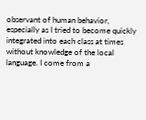observant of human behavior, especially as I tried to become quickly integrated into each class at times without knowledge of the local language. I come from a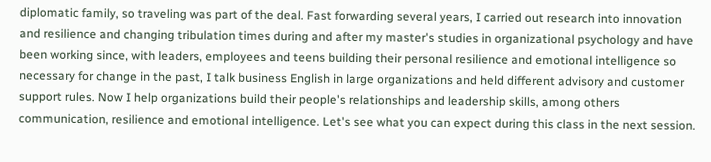diplomatic family, so traveling was part of the deal. Fast forwarding several years, I carried out research into innovation and resilience and changing tribulation times during and after my master's studies in organizational psychology and have been working since, with leaders, employees and teens building their personal resilience and emotional intelligence so necessary for change in the past, I talk business English in large organizations and held different advisory and customer support rules. Now I help organizations build their people's relationships and leadership skills, among others communication, resilience and emotional intelligence. Let's see what you can expect during this class in the next session.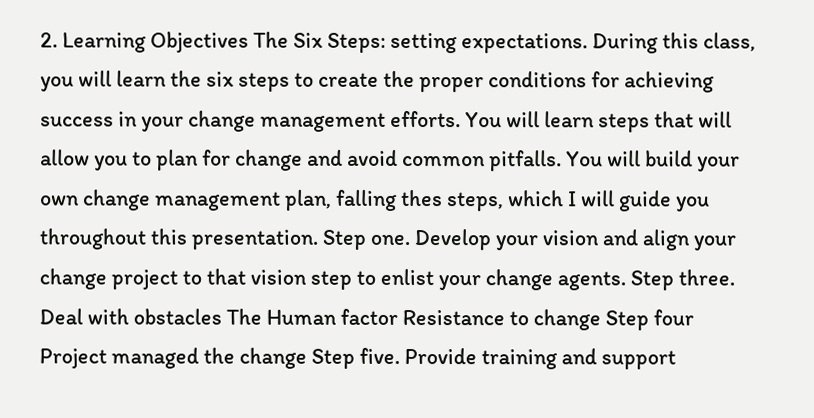2. Learning Objectives The Six Steps: setting expectations. During this class, you will learn the six steps to create the proper conditions for achieving success in your change management efforts. You will learn steps that will allow you to plan for change and avoid common pitfalls. You will build your own change management plan, falling thes steps, which I will guide you throughout this presentation. Step one. Develop your vision and align your change project to that vision step to enlist your change agents. Step three. Deal with obstacles The Human factor Resistance to change Step four Project managed the change Step five. Provide training and support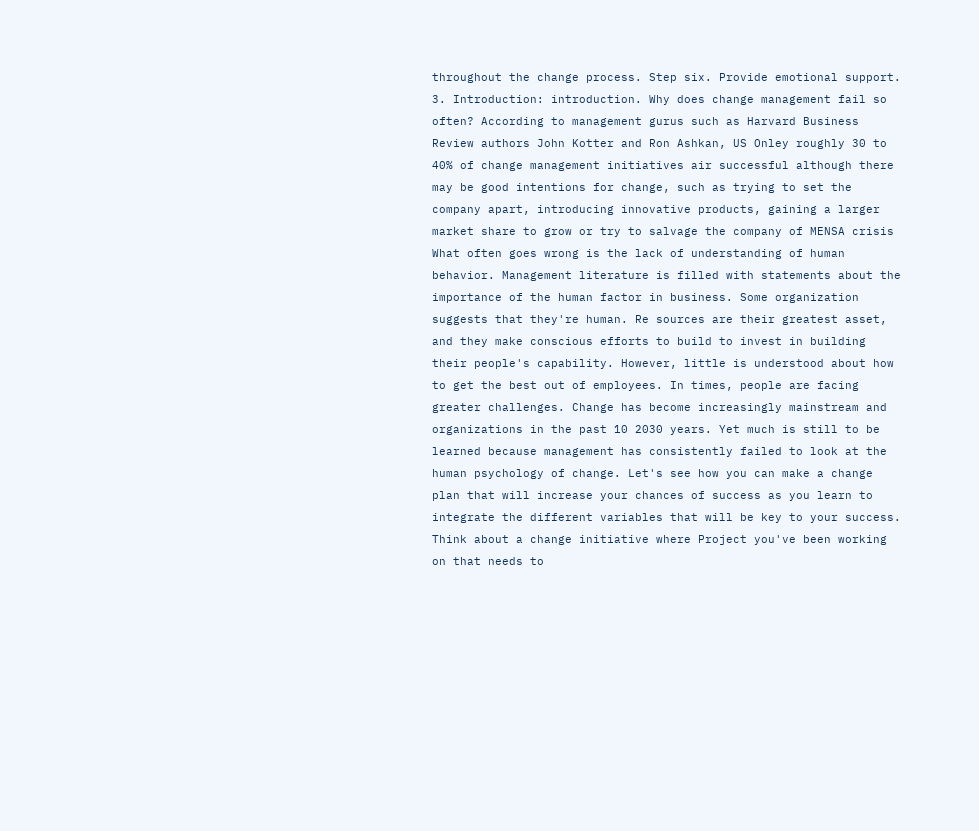throughout the change process. Step six. Provide emotional support. 3. Introduction: introduction. Why does change management fail so often? According to management gurus such as Harvard Business Review authors John Kotter and Ron Ashkan, US Onley roughly 30 to 40% of change management initiatives air successful although there may be good intentions for change, such as trying to set the company apart, introducing innovative products, gaining a larger market share to grow or try to salvage the company of MENSA crisis What often goes wrong is the lack of understanding of human behavior. Management literature is filled with statements about the importance of the human factor in business. Some organization suggests that they're human. Re sources are their greatest asset, and they make conscious efforts to build to invest in building their people's capability. However, little is understood about how to get the best out of employees. In times, people are facing greater challenges. Change has become increasingly mainstream and organizations in the past 10 2030 years. Yet much is still to be learned because management has consistently failed to look at the human psychology of change. Let's see how you can make a change plan that will increase your chances of success as you learn to integrate the different variables that will be key to your success. Think about a change initiative where Project you've been working on that needs to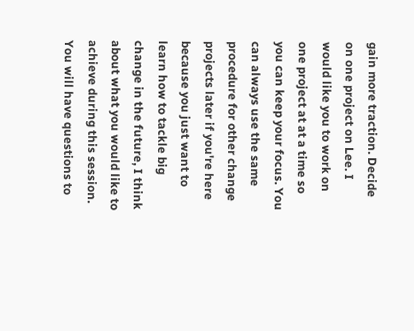gain more traction. Decide on one project on Lee. I would like you to work on one project at at a time so you can keep your focus. You can always use the same procedure for other change projects later if you're here because you just want to learn how to tackle big change in the future, I think about what you would like to achieve during this session. You will have questions to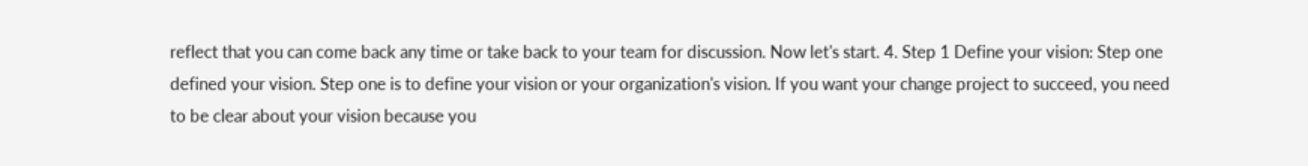reflect that you can come back any time or take back to your team for discussion. Now let's start. 4. Step 1 Define your vision: Step one defined your vision. Step one is to define your vision or your organization's vision. If you want your change project to succeed, you need to be clear about your vision because you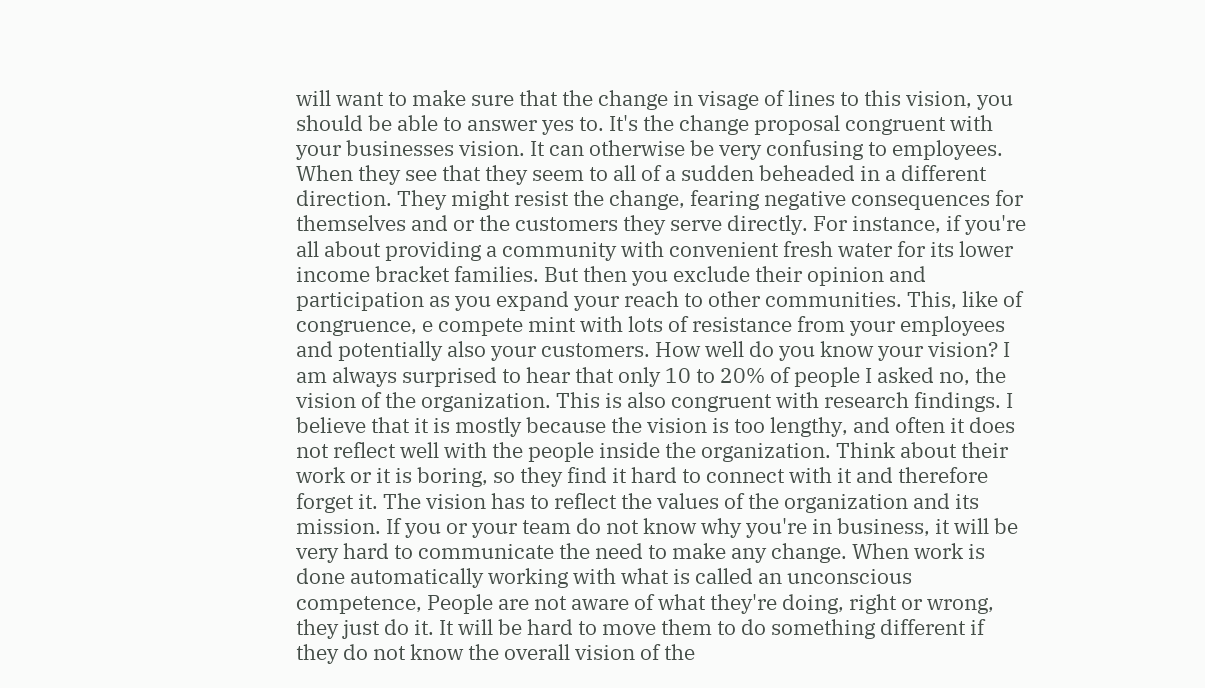will want to make sure that the change in visage of lines to this vision, you should be able to answer yes to. It's the change proposal congruent with your businesses vision. It can otherwise be very confusing to employees. When they see that they seem to all of a sudden beheaded in a different direction. They might resist the change, fearing negative consequences for themselves and or the customers they serve directly. For instance, if you're all about providing a community with convenient fresh water for its lower income bracket families. But then you exclude their opinion and participation as you expand your reach to other communities. This, like of congruence, e compete mint with lots of resistance from your employees and potentially also your customers. How well do you know your vision? I am always surprised to hear that only 10 to 20% of people I asked no, the vision of the organization. This is also congruent with research findings. I believe that it is mostly because the vision is too lengthy, and often it does not reflect well with the people inside the organization. Think about their work or it is boring, so they find it hard to connect with it and therefore forget it. The vision has to reflect the values of the organization and its mission. If you or your team do not know why you're in business, it will be very hard to communicate the need to make any change. When work is done automatically working with what is called an unconscious competence, People are not aware of what they're doing, right or wrong, they just do it. It will be hard to move them to do something different if they do not know the overall vision of the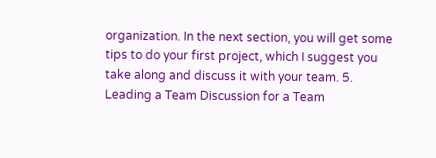organization. In the next section, you will get some tips to do your first project, which I suggest you take along and discuss it with your team. 5. Leading a Team Discussion for a Team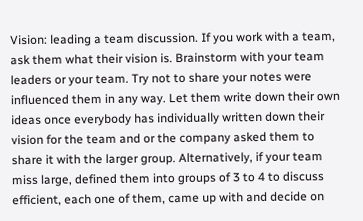Vision: leading a team discussion. If you work with a team, ask them what their vision is. Brainstorm with your team leaders or your team. Try not to share your notes were influenced them in any way. Let them write down their own ideas once everybody has individually written down their vision for the team and or the company asked them to share it with the larger group. Alternatively, if your team miss large, defined them into groups of 3 to 4 to discuss efficient, each one of them, came up with and decide on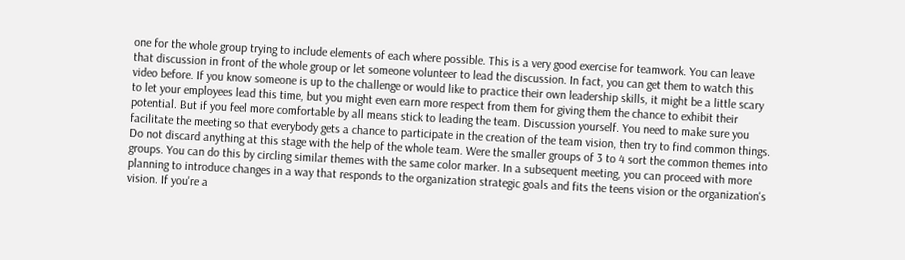one for the whole group trying to include elements of each where possible. This is a very good exercise for teamwork. You can leave that discussion in front of the whole group or let someone volunteer to lead the discussion. In fact, you can get them to watch this video before. If you know someone is up to the challenge or would like to practice their own leadership skills, it might be a little scary to let your employees lead this time, but you might even earn more respect from them for giving them the chance to exhibit their potential. But if you feel more comfortable by all means stick to leading the team. Discussion yourself. You need to make sure you facilitate the meeting so that everybody gets a chance to participate in the creation of the team vision, then try to find common things. Do not discard anything at this stage with the help of the whole team. Were the smaller groups of 3 to 4 sort the common themes into groups. You can do this by circling similar themes with the same color marker. In a subsequent meeting, you can proceed with more planning to introduce changes in a way that responds to the organization strategic goals and fits the teens vision or the organization's vision. If you're a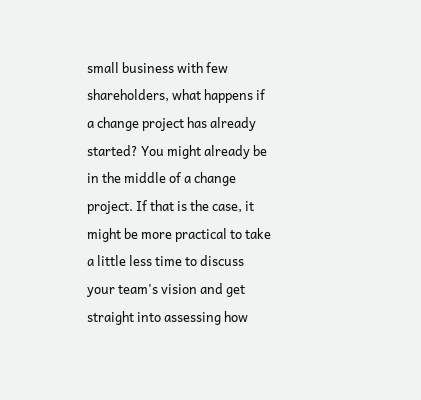small business with few shareholders, what happens if a change project has already started? You might already be in the middle of a change project. If that is the case, it might be more practical to take a little less time to discuss your team's vision and get straight into assessing how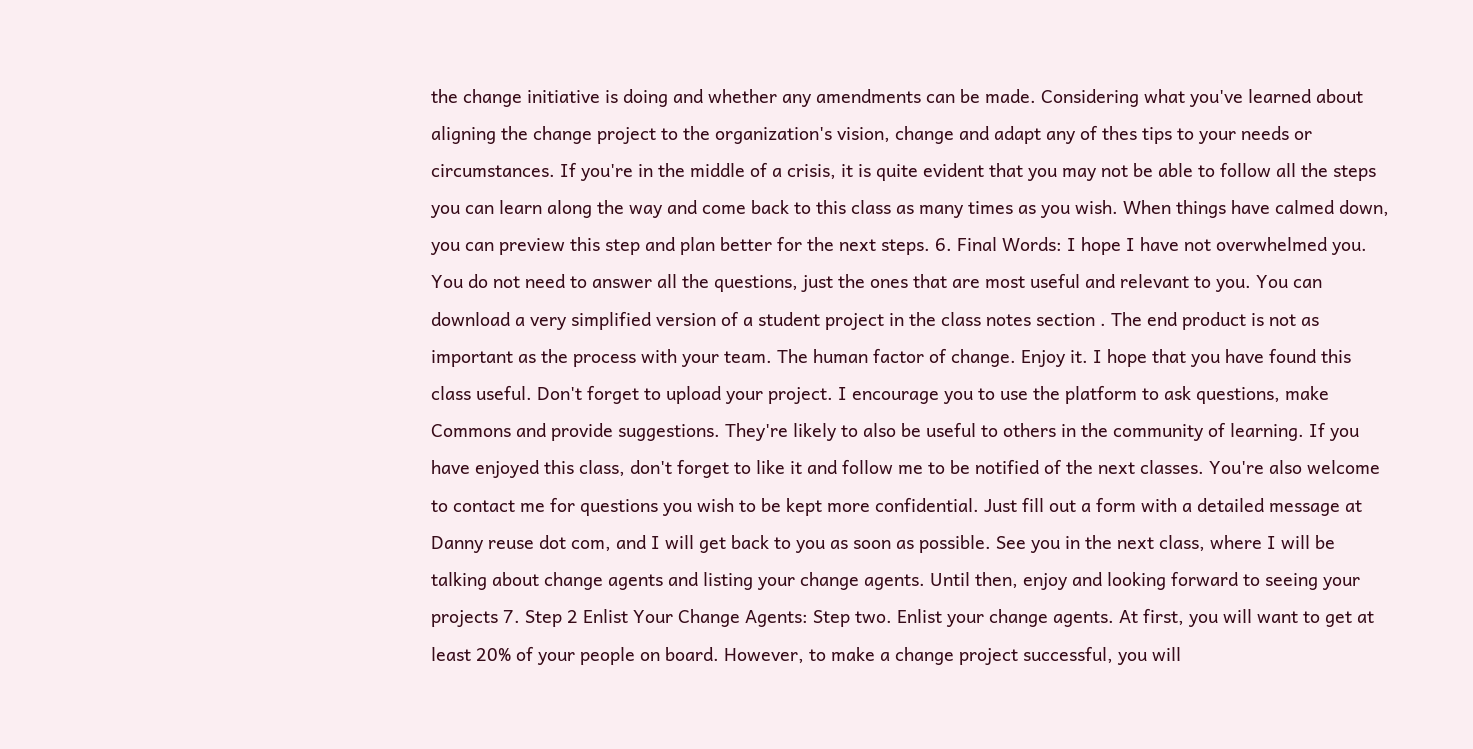the change initiative is doing and whether any amendments can be made. Considering what you've learned about aligning the change project to the organization's vision, change and adapt any of thes tips to your needs or circumstances. If you're in the middle of a crisis, it is quite evident that you may not be able to follow all the steps you can learn along the way and come back to this class as many times as you wish. When things have calmed down, you can preview this step and plan better for the next steps. 6. Final Words: I hope I have not overwhelmed you. You do not need to answer all the questions, just the ones that are most useful and relevant to you. You can download a very simplified version of a student project in the class notes section . The end product is not as important as the process with your team. The human factor of change. Enjoy it. I hope that you have found this class useful. Don't forget to upload your project. I encourage you to use the platform to ask questions, make Commons and provide suggestions. They're likely to also be useful to others in the community of learning. If you have enjoyed this class, don't forget to like it and follow me to be notified of the next classes. You're also welcome to contact me for questions you wish to be kept more confidential. Just fill out a form with a detailed message at Danny reuse dot com, and I will get back to you as soon as possible. See you in the next class, where I will be talking about change agents and listing your change agents. Until then, enjoy and looking forward to seeing your projects 7. Step 2 Enlist Your Change Agents: Step two. Enlist your change agents. At first, you will want to get at least 20% of your people on board. However, to make a change project successful, you will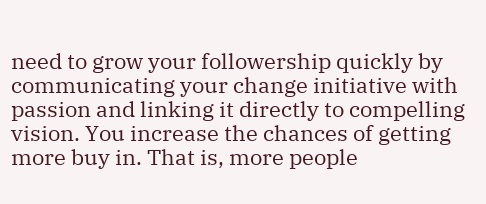need to grow your followership quickly by communicating your change initiative with passion and linking it directly to compelling vision. You increase the chances of getting more buy in. That is, more people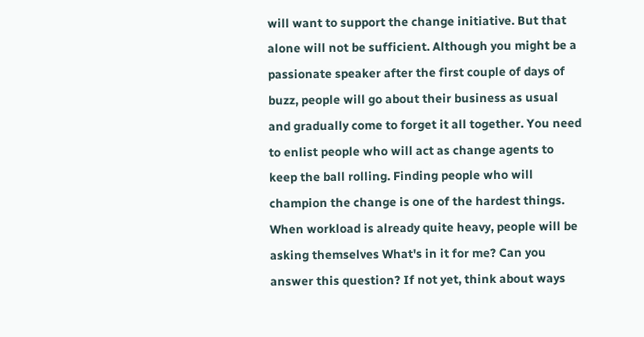will want to support the change initiative. But that alone will not be sufficient. Although you might be a passionate speaker after the first couple of days of buzz, people will go about their business as usual and gradually come to forget it all together. You need to enlist people who will act as change agents to keep the ball rolling. Finding people who will champion the change is one of the hardest things. When workload is already quite heavy, people will be asking themselves What's in it for me? Can you answer this question? If not yet, think about ways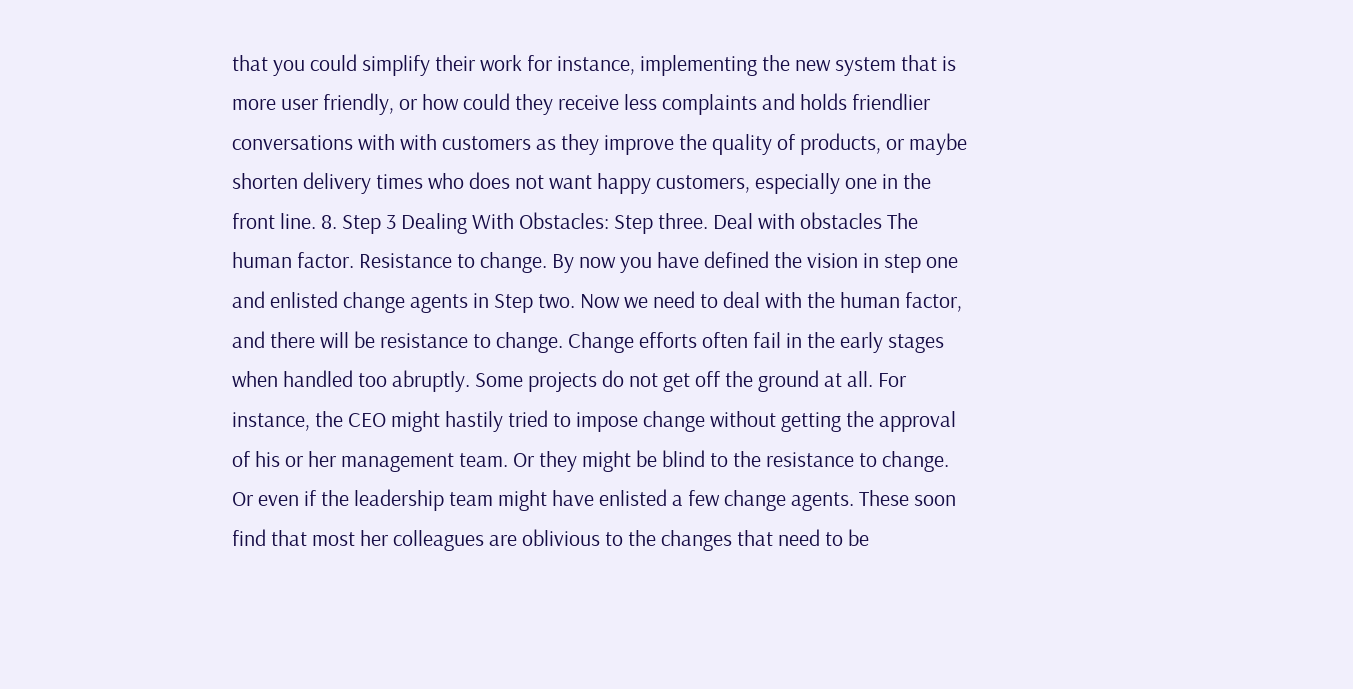that you could simplify their work for instance, implementing the new system that is more user friendly, or how could they receive less complaints and holds friendlier conversations with with customers as they improve the quality of products, or maybe shorten delivery times who does not want happy customers, especially one in the front line. 8. Step 3 Dealing With Obstacles: Step three. Deal with obstacles The human factor. Resistance to change. By now you have defined the vision in step one and enlisted change agents in Step two. Now we need to deal with the human factor, and there will be resistance to change. Change efforts often fail in the early stages when handled too abruptly. Some projects do not get off the ground at all. For instance, the CEO might hastily tried to impose change without getting the approval of his or her management team. Or they might be blind to the resistance to change. Or even if the leadership team might have enlisted a few change agents. These soon find that most her colleagues are oblivious to the changes that need to be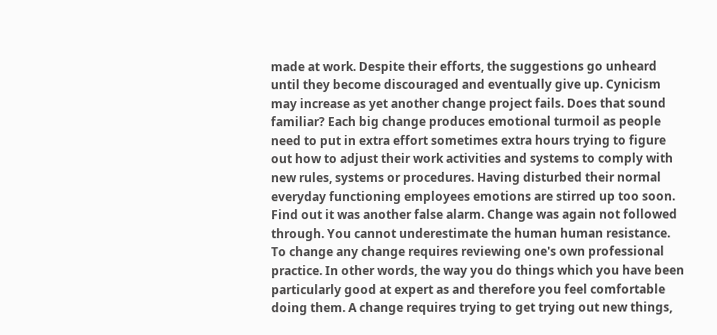made at work. Despite their efforts, the suggestions go unheard until they become discouraged and eventually give up. Cynicism may increase as yet another change project fails. Does that sound familiar? Each big change produces emotional turmoil as people need to put in extra effort sometimes extra hours trying to figure out how to adjust their work activities and systems to comply with new rules, systems or procedures. Having disturbed their normal everyday functioning employees emotions are stirred up too soon. Find out it was another false alarm. Change was again not followed through. You cannot underestimate the human human resistance. To change any change requires reviewing one's own professional practice. In other words, the way you do things which you have been particularly good at expert as and therefore you feel comfortable doing them. A change requires trying to get trying out new things,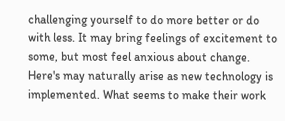challenging yourself to do more better or do with less. It may bring feelings of excitement to some, but most feel anxious about change. Here's may naturally arise as new technology is implemented. What seems to make their work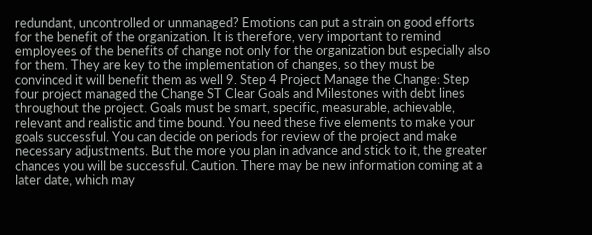redundant, uncontrolled or unmanaged? Emotions can put a strain on good efforts for the benefit of the organization. It is therefore, very important to remind employees of the benefits of change not only for the organization but especially also for them. They are key to the implementation of changes, so they must be convinced it will benefit them as well 9. Step 4 Project Manage the Change: Step four project managed the Change ST Clear Goals and Milestones with debt lines throughout the project. Goals must be smart, specific, measurable, achievable, relevant and realistic and time bound. You need these five elements to make your goals successful. You can decide on periods for review of the project and make necessary adjustments. But the more you plan in advance and stick to it, the greater chances you will be successful. Caution. There may be new information coming at a later date, which may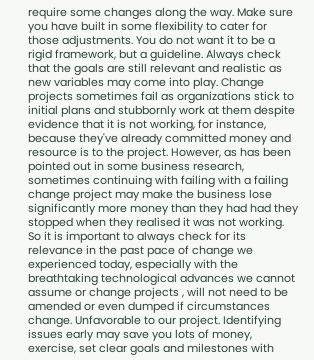require some changes along the way. Make sure you have built in some flexibility to cater for those adjustments. You do not want it to be a rigid framework, but a guideline. Always check that the goals are still relevant and realistic as new variables may come into play. Change projects sometimes fail as organizations stick to initial plans and stubbornly work at them despite evidence that it is not working, for instance, because they've already committed money and resource is to the project. However, as has been pointed out in some business research, sometimes continuing with failing with a failing change project may make the business lose significantly more money than they had had they stopped when they realised it was not working. So it is important to always check for its relevance in the past pace of change we experienced today, especially with the breathtaking technological advances we cannot assume or change projects , will not need to be amended or even dumped if circumstances change. Unfavorable to our project. Identifying issues early may save you lots of money, exercise, set clear goals and milestones with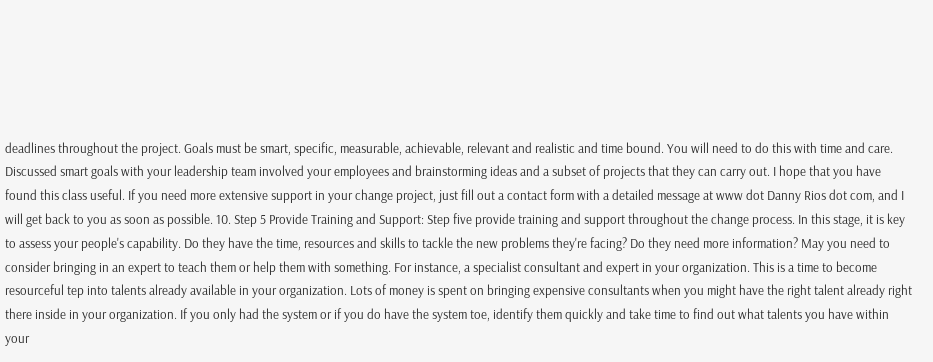deadlines throughout the project. Goals must be smart, specific, measurable, achievable, relevant and realistic and time bound. You will need to do this with time and care. Discussed smart goals with your leadership team involved your employees and brainstorming ideas and a subset of projects that they can carry out. I hope that you have found this class useful. If you need more extensive support in your change project, just fill out a contact form with a detailed message at www dot Danny Rios dot com, and I will get back to you as soon as possible. 10. Step 5 Provide Training and Support: Step five provide training and support throughout the change process. In this stage, it is key to assess your people's capability. Do they have the time, resources and skills to tackle the new problems they're facing? Do they need more information? May you need to consider bringing in an expert to teach them or help them with something. For instance, a specialist consultant and expert in your organization. This is a time to become resourceful tep into talents already available in your organization. Lots of money is spent on bringing expensive consultants when you might have the right talent already right there inside in your organization. If you only had the system or if you do have the system toe, identify them quickly and take time to find out what talents you have within your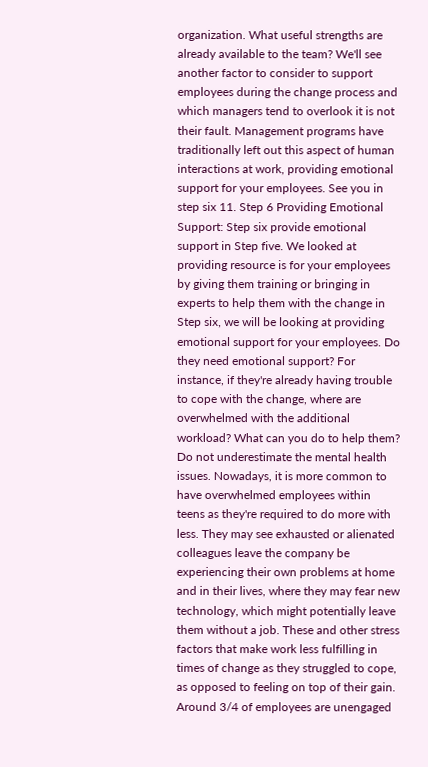organization. What useful strengths are already available to the team? We'll see another factor to consider to support employees during the change process and which managers tend to overlook it is not their fault. Management programs have traditionally left out this aspect of human interactions at work, providing emotional support for your employees. See you in step six 11. Step 6 Providing Emotional Support: Step six provide emotional support in Step five. We looked at providing resource is for your employees by giving them training or bringing in experts to help them with the change in Step six, we will be looking at providing emotional support for your employees. Do they need emotional support? For instance, if they're already having trouble to cope with the change, where are overwhelmed with the additional workload? What can you do to help them? Do not underestimate the mental health issues. Nowadays, it is more common to have overwhelmed employees within teens as they're required to do more with less. They may see exhausted or alienated colleagues leave the company be experiencing their own problems at home and in their lives, where they may fear new technology, which might potentially leave them without a job. These and other stress factors that make work less fulfilling in times of change as they struggled to cope, as opposed to feeling on top of their gain. Around 3/4 of employees are unengaged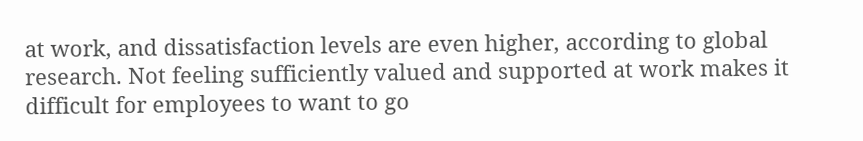at work, and dissatisfaction levels are even higher, according to global research. Not feeling sufficiently valued and supported at work makes it difficult for employees to want to go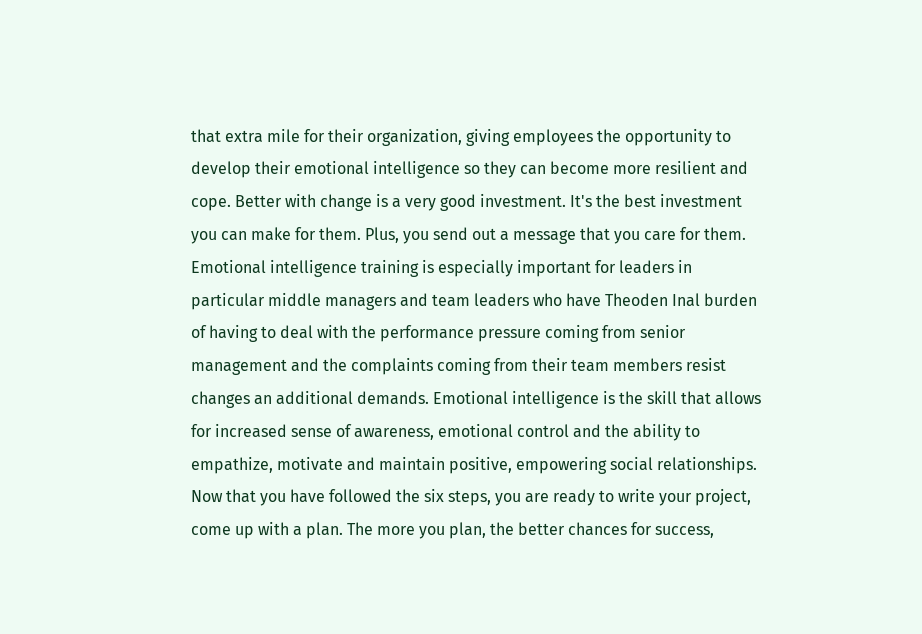that extra mile for their organization, giving employees the opportunity to develop their emotional intelligence so they can become more resilient and cope. Better with change is a very good investment. It's the best investment you can make for them. Plus, you send out a message that you care for them. Emotional intelligence training is especially important for leaders in particular middle managers and team leaders who have Theoden Inal burden of having to deal with the performance pressure coming from senior management and the complaints coming from their team members resist changes an additional demands. Emotional intelligence is the skill that allows for increased sense of awareness, emotional control and the ability to empathize, motivate and maintain positive, empowering social relationships. Now that you have followed the six steps, you are ready to write your project, come up with a plan. The more you plan, the better chances for success,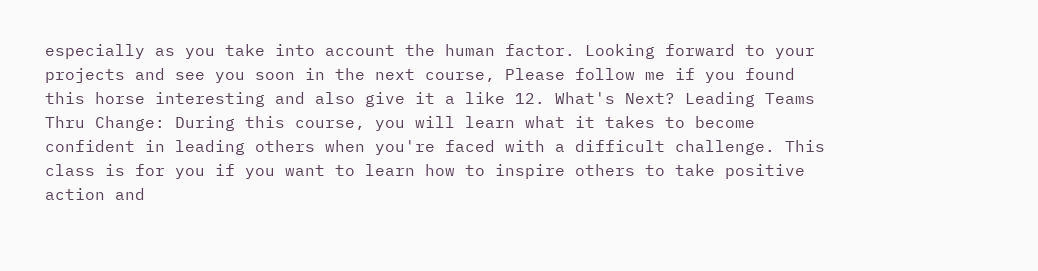especially as you take into account the human factor. Looking forward to your projects and see you soon in the next course, Please follow me if you found this horse interesting and also give it a like 12. What's Next? Leading Teams Thru Change: During this course, you will learn what it takes to become confident in leading others when you're faced with a difficult challenge. This class is for you if you want to learn how to inspire others to take positive action and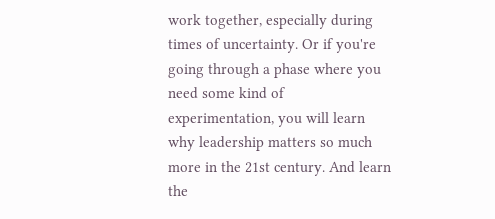work together, especially during times of uncertainty. Or if you're going through a phase where you need some kind of experimentation, you will learn why leadership matters so much more in the 21st century. And learn the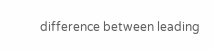difference between leading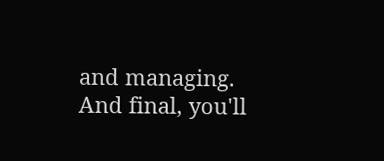and managing. And final, you'll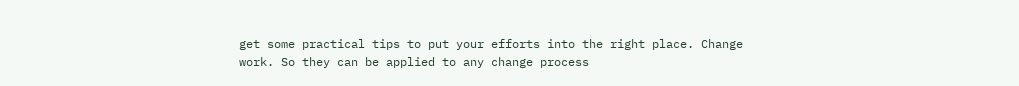get some practical tips to put your efforts into the right place. Change work. So they can be applied to any change process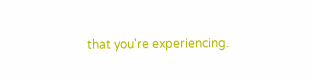that you're experiencing.